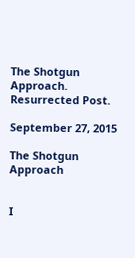The Shotgun Approach. Resurrected Post.

September 27, 2015

The Shotgun Approach


I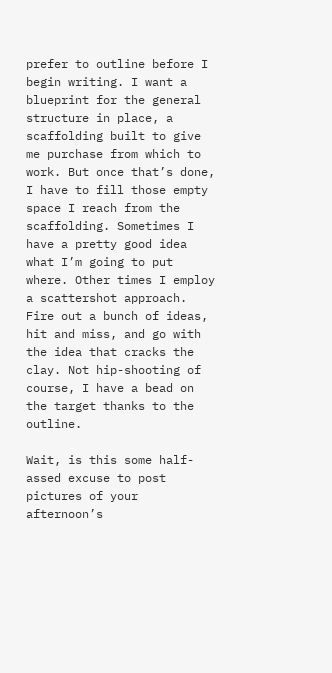prefer to outline before I begin writing. I want a blueprint for the general structure in place, a scaffolding built to give me purchase from which to work. But once that’s done, I have to fill those empty space I reach from the scaffolding. Sometimes I have a pretty good idea what I’m going to put where. Other times I employ a scattershot approach. Fire out a bunch of ideas, hit and miss, and go with the idea that cracks the clay. Not hip-shooting of course, I have a bead on the target thanks to the outline.

Wait, is this some half-assed excuse to post pictures of your afternoon’s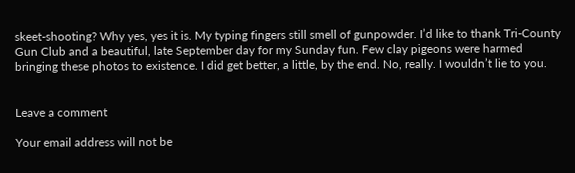skeet-shooting? Why yes, yes it is. My typing fingers still smell of gunpowder. I’d like to thank Tri-County Gun Club and a beautiful, late September day for my Sunday fun. Few clay pigeons were harmed bringing these photos to existence. I did get better, a little, by the end. No, really. I wouldn’t lie to you.


Leave a comment

Your email address will not be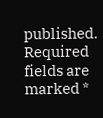published. Required fields are marked *